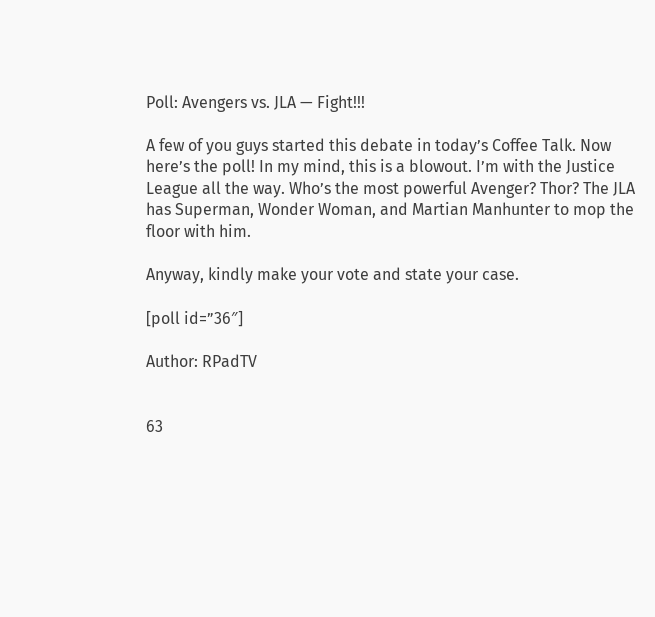Poll: Avengers vs. JLA — Fight!!!

A few of you guys started this debate in today’s Coffee Talk. Now here’s the poll! In my mind, this is a blowout. I’m with the Justice League all the way. Who’s the most powerful Avenger? Thor? The JLA has Superman, Wonder Woman, and Martian Manhunter to mop the floor with him.

Anyway, kindly make your vote and state your case.

[poll id=”36″]

Author: RPadTV


63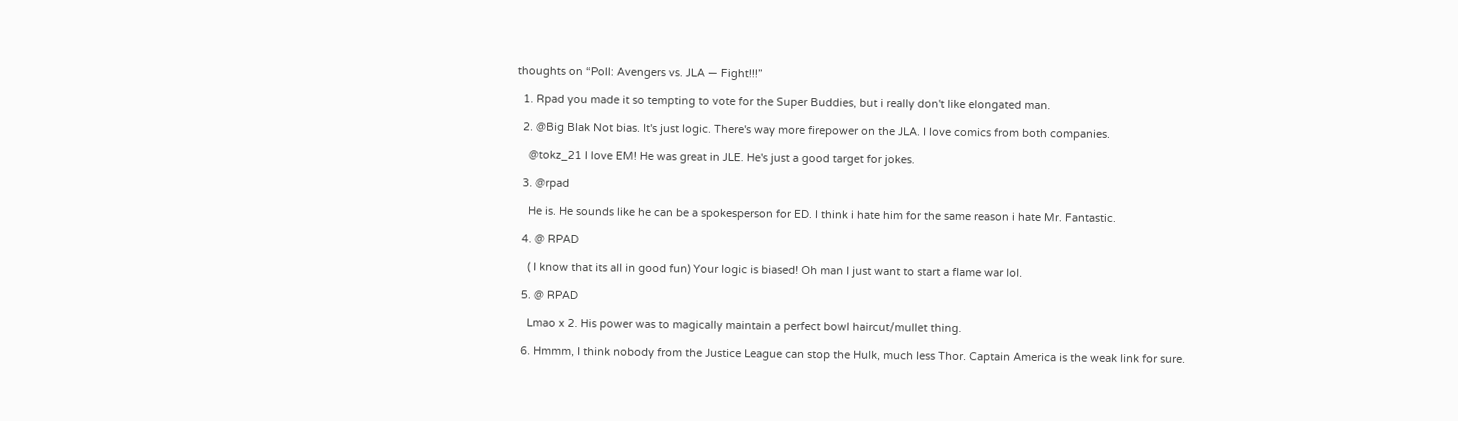thoughts on “Poll: Avengers vs. JLA — Fight!!!”

  1. Rpad you made it so tempting to vote for the Super Buddies, but i really don't like elongated man.

  2. @Big Blak Not bias. It's just logic. There's way more firepower on the JLA. I love comics from both companies.

    @tokz_21 I love EM! He was great in JLE. He's just a good target for jokes.

  3. @rpad

    He is. He sounds like he can be a spokesperson for ED. I think i hate him for the same reason i hate Mr. Fantastic.

  4. @ RPAD

    ( I know that its all in good fun) Your logic is biased! Oh man I just want to start a flame war lol.

  5. @ RPAD

    Lmao x 2. His power was to magically maintain a perfect bowl haircut/mullet thing.

  6. Hmmm, I think nobody from the Justice League can stop the Hulk, much less Thor. Captain America is the weak link for sure.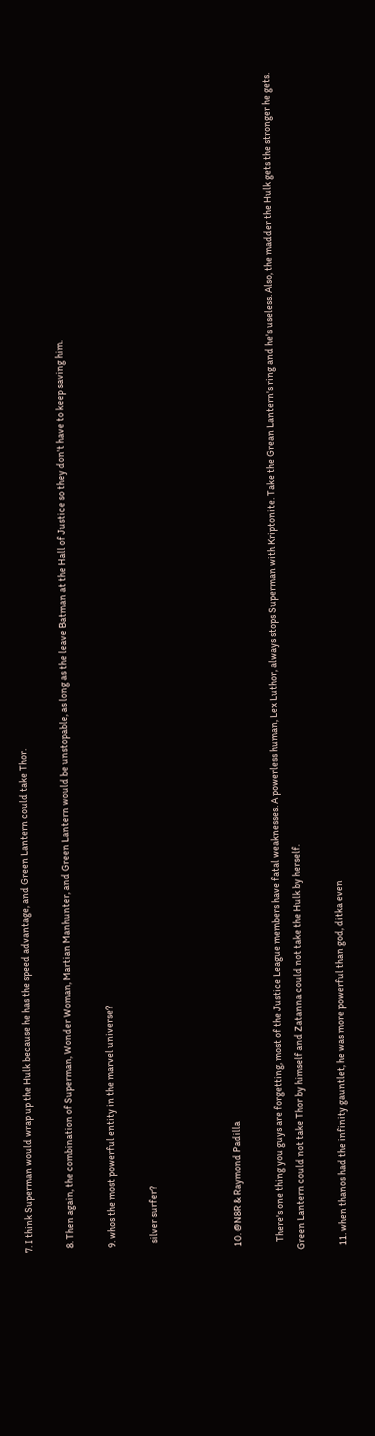7. I think Superman would wrap up the Hulk because he has the speed advantage, and Green Lantern could take Thor.

  8. Then again, the combination of Superman, Wonder Woman, Martian Manhunter, and Green Lantern would be unstopable, as long as the leave Batman at the Hall of Justice so they don't have to keep saving him.

  9. whos the most powerful entity in the marvel universe?

    silver surfer?



  10. @N8R & Raymond Padilla

    There's one thing you guys are forgetting, most of the Justice League members have fatal weaknesses. A powerless human, Lex Luthor, always stops Superman with Kriptonite. Take the Grean Lantern's ring and he's useless. Also, the madder the Hulk gets the stronger he gets. Green Lantern could not take Thor by himself and Zatanna could not take the Hulk by herself.

  11. when thanos had the infinity gauntlet, he was more powerful than god, ditka even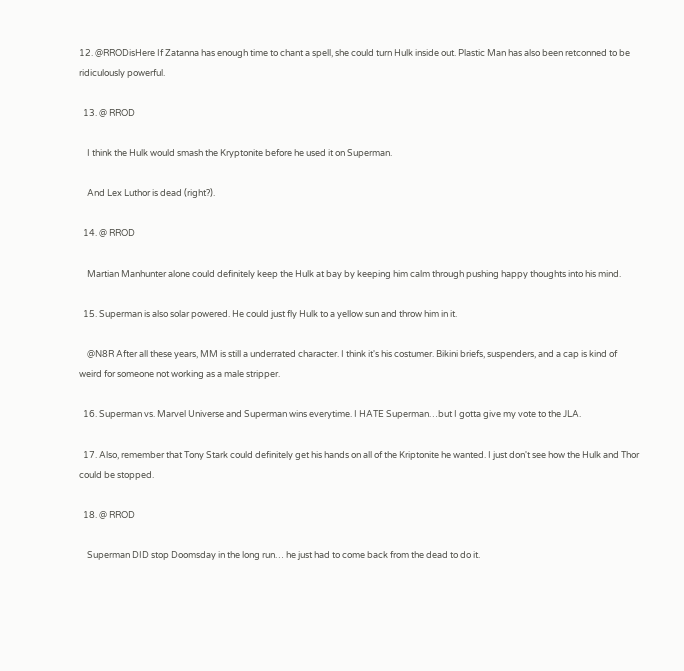12. @RRODisHere If Zatanna has enough time to chant a spell, she could turn Hulk inside out. Plastic Man has also been retconned to be ridiculously powerful.

  13. @ RROD

    I think the Hulk would smash the Kryptonite before he used it on Superman.

    And Lex Luthor is dead (right?).

  14. @ RROD

    Martian Manhunter alone could definitely keep the Hulk at bay by keeping him calm through pushing happy thoughts into his mind.

  15. Superman is also solar powered. He could just fly Hulk to a yellow sun and throw him in it.

    @N8R After all these years, MM is still a underrated character. I think it's his costumer. Bikini briefs, suspenders, and a cap is kind of weird for someone not working as a male stripper.

  16. Superman vs. Marvel Universe and Superman wins everytime. I HATE Superman…but I gotta give my vote to the JLA.

  17. Also, remember that Tony Stark could definitely get his hands on all of the Kriptonite he wanted. I just don't see how the Hulk and Thor could be stopped.

  18. @ RROD

    Superman DID stop Doomsday in the long run… he just had to come back from the dead to do it.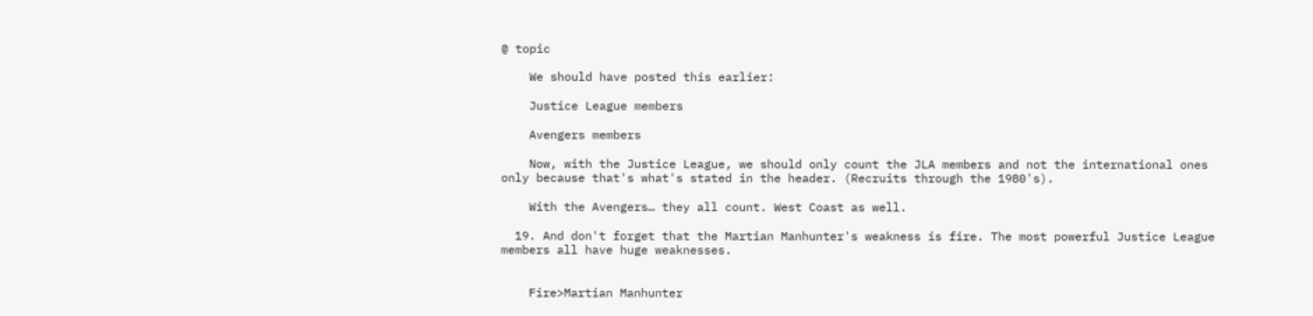@ topic

    We should have posted this earlier:

    Justice League members

    Avengers members

    Now, with the Justice League, we should only count the JLA members and not the international ones only because that's what's stated in the header. (Recruits through the 1980's).

    With the Avengers… they all count. West Coast as well.

  19. And don't forget that the Martian Manhunter's weakness is fire. The most powerful Justice League members all have huge weaknesses.


    Fire>Martian Manhunter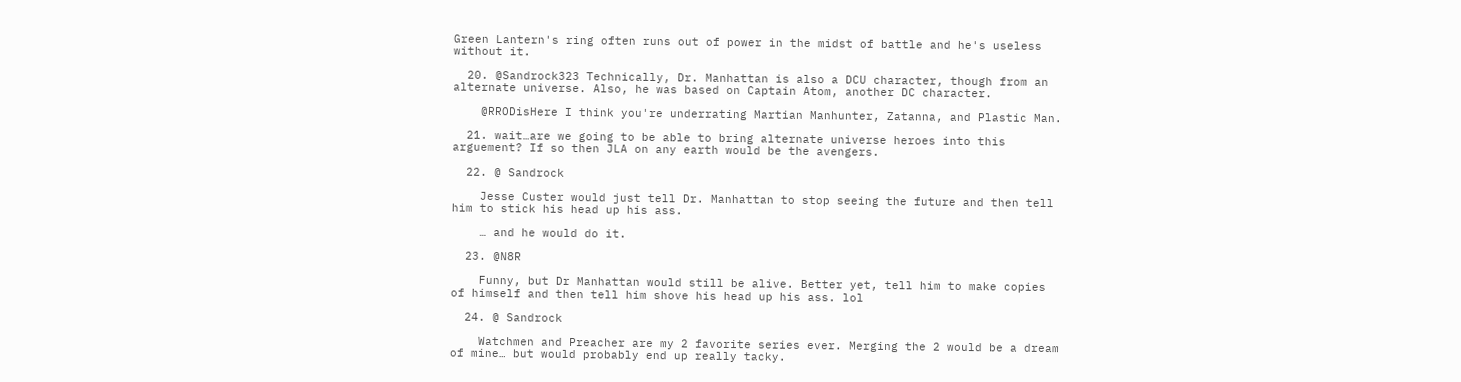Green Lantern's ring often runs out of power in the midst of battle and he's useless without it.

  20. @Sandrock323 Technically, Dr. Manhattan is also a DCU character, though from an alternate universe. Also, he was based on Captain Atom, another DC character.

    @RRODisHere I think you're underrating Martian Manhunter, Zatanna, and Plastic Man.

  21. wait…are we going to be able to bring alternate universe heroes into this arguement? If so then JLA on any earth would be the avengers.

  22. @ Sandrock

    Jesse Custer would just tell Dr. Manhattan to stop seeing the future and then tell him to stick his head up his ass.

    … and he would do it.

  23. @N8R

    Funny, but Dr Manhattan would still be alive. Better yet, tell him to make copies of himself and then tell him shove his head up his ass. lol

  24. @ Sandrock

    Watchmen and Preacher are my 2 favorite series ever. Merging the 2 would be a dream of mine… but would probably end up really tacky.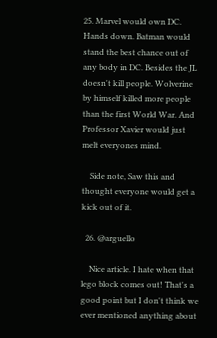25. Marvel would own DC. Hands down. Batman would stand the best chance out of any body in DC. Besides the JL doesn't kill people. Wolverine by himself killed more people than the first World War. And Professor Xavier would just melt everyones mind.

    Side note, Saw this and thought everyone would get a kick out of it.

  26. @arguello

    Nice article. I hate when that lego block comes out! That's a good point but I don't think we ever mentioned anything about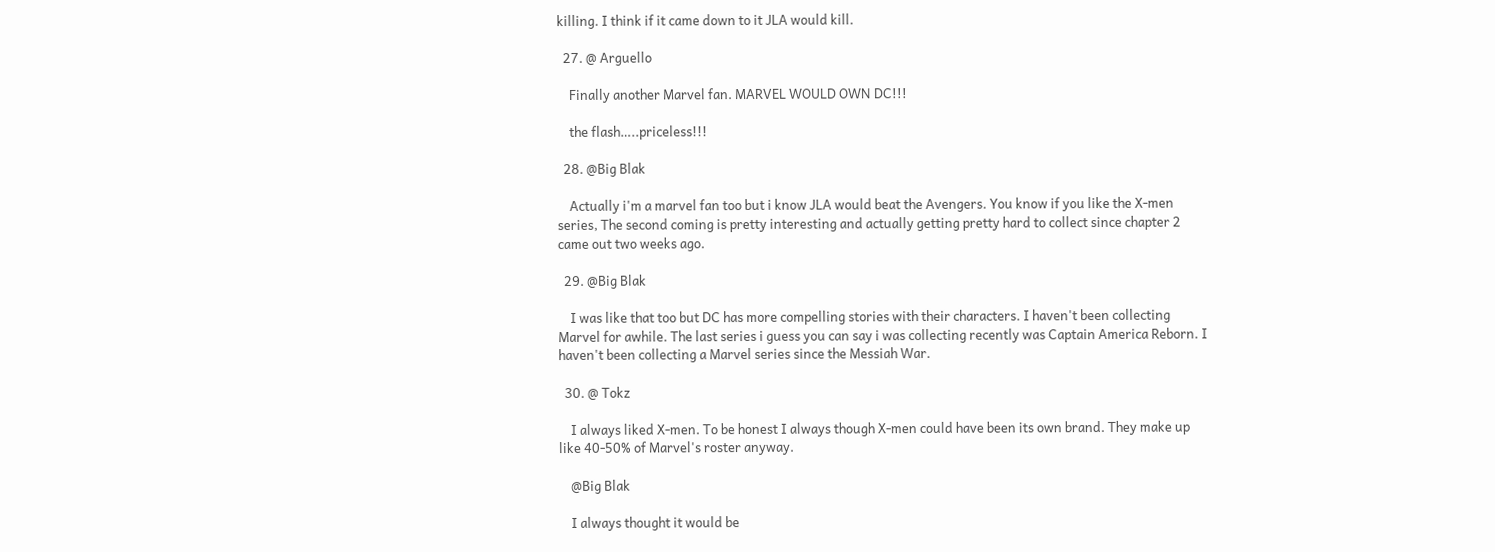killing. I think if it came down to it JLA would kill.

  27. @ Arguello

    Finally another Marvel fan. MARVEL WOULD OWN DC!!!

    the flash…..priceless!!!

  28. @Big Blak

    Actually i'm a marvel fan too but i know JLA would beat the Avengers. You know if you like the X-men series, The second coming is pretty interesting and actually getting pretty hard to collect since chapter 2 came out two weeks ago.

  29. @Big Blak

    I was like that too but DC has more compelling stories with their characters. I haven't been collecting Marvel for awhile. The last series i guess you can say i was collecting recently was Captain America Reborn. I haven't been collecting a Marvel series since the Messiah War.

  30. @ Tokz

    I always liked X-men. To be honest I always though X-men could have been its own brand. They make up like 40-50% of Marvel's roster anyway.

    @Big Blak

    I always thought it would be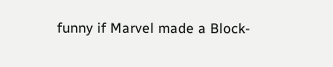funny if Marvel made a Block-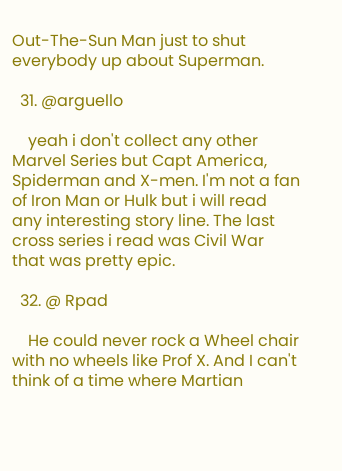Out-The-Sun Man just to shut everybody up about Superman.

  31. @arguello

    yeah i don't collect any other Marvel Series but Capt America, Spiderman and X-men. I'm not a fan of Iron Man or Hulk but i will read any interesting story line. The last cross series i read was Civil War that was pretty epic.

  32. @ Rpad

    He could never rock a Wheel chair with no wheels like Prof X. And I can't think of a time where Martian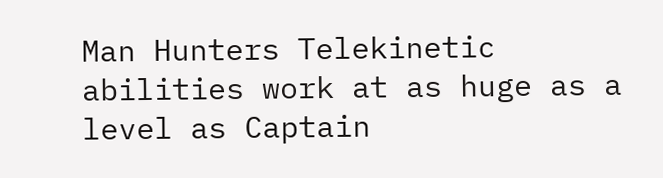Man Hunters Telekinetic abilities work at as huge as a level as Captain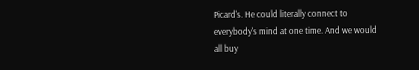Picard's. He could literally connect to everybody's mind at one time. And we would all buy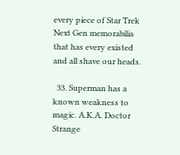every piece of Star Trek Next Gen memorabilia that has every existed and all shave our heads.

  33. Superman has a known weakness to magic. A.K.A. Doctor Strange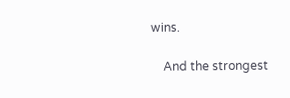wins.

    And the strongest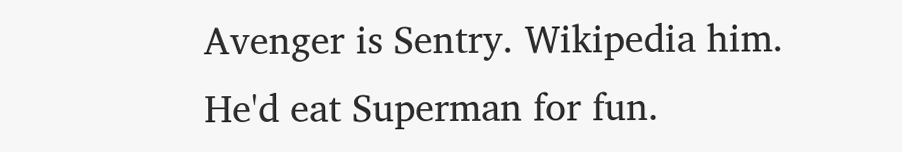Avenger is Sentry. Wikipedia him. He'd eat Superman for fun.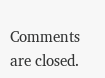Comments are closed.